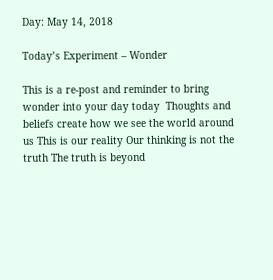Day: May 14, 2018

Today’s Experiment – Wonder

This is a re-post and reminder to bring wonder into your day today  Thoughts and beliefs create how we see the world around us This is our reality Our thinking is not the truth The truth is beyond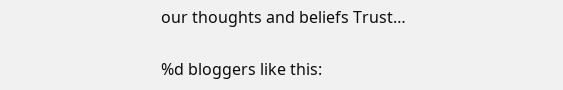our thoughts and beliefs Trust…

%d bloggers like this: